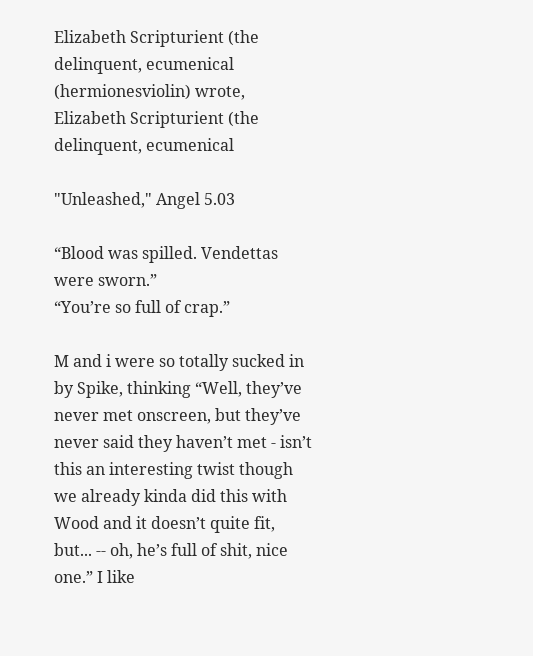Elizabeth Scripturient (the delinquent, ecumenical (hermionesviolin) wrote,
Elizabeth Scripturient (the delinquent, ecumenical

"Unleashed," Angel 5.03

“Blood was spilled. Vendettas were sworn.”
“You’re so full of crap.”

M and i were so totally sucked in by Spike, thinking “Well, they’ve never met onscreen, but they’ve never said they haven’t met - isn’t this an interesting twist though we already kinda did this with Wood and it doesn’t quite fit, but... -- oh, he’s full of shit, nice one.” I like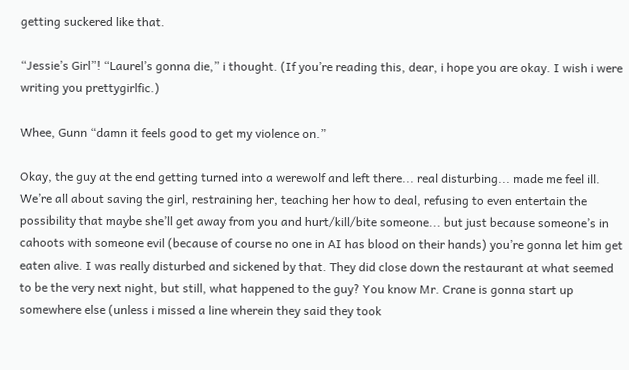getting suckered like that.

“Jessie’s Girl”! “Laurel’s gonna die,” i thought. (If you’re reading this, dear, i hope you are okay. I wish i were writing you prettygirlfic.)

Whee, Gunn “damn it feels good to get my violence on.”

Okay, the guy at the end getting turned into a werewolf and left there... real disturbing... made me feel ill. We’re all about saving the girl, restraining her, teaching her how to deal, refusing to even entertain the possibility that maybe she’ll get away from you and hurt/kill/bite someone... but just because someone’s in cahoots with someone evil (because of course no one in AI has blood on their hands) you’re gonna let him get eaten alive. I was really disturbed and sickened by that. They did close down the restaurant at what seemed to be the very next night, but still, what happened to the guy? You know Mr. Crane is gonna start up somewhere else (unless i missed a line wherein they said they took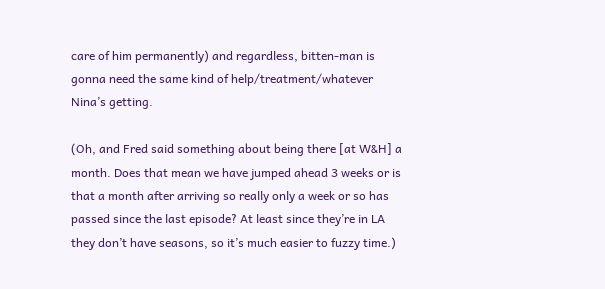care of him permanently) and regardless, bitten-man is gonna need the same kind of help/treatment/whatever Nina’s getting.

(Oh, and Fred said something about being there [at W&H] a month. Does that mean we have jumped ahead 3 weeks or is that a month after arriving so really only a week or so has passed since the last episode? At least since they’re in LA they don’t have seasons, so it’s much easier to fuzzy time.)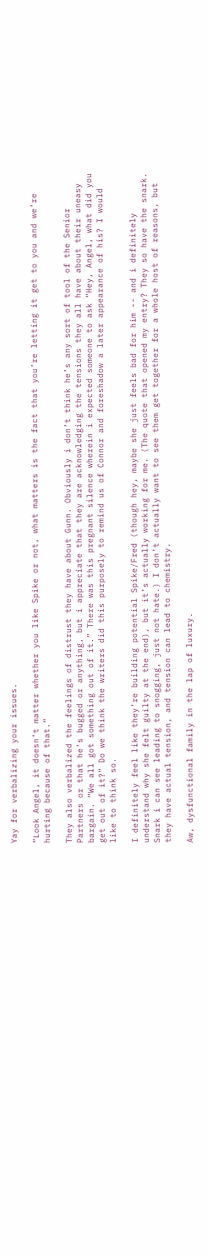Yay for verbalizing your issues.

“Look Angel, it doesn’t matter whether you like Spike or not, what matters is the fact that you’re letting it get to you and we’re hurting because of that.”

They also verbalized the feelings of distrust they have about Gunn. Obviously i don’t think he’s any sort of tool of the Senior Partners or that he’s bugged or anything, but i appreciate that they are acknowledging the tensions they all have about their uneasy bargain. “We all got something out of it.” There was this pregnant silence wherein i expected someone to ask “Hey, Angel, what did you get out of it?” Do we think the writers did this purposely to remind us of Connor and foreshadow a later appearance of his? I would like to think so.

I definitely feel like they’re building potential Spike/Fred (though hey, maybe she just feels bad for him -- and i definitely understand why she felt guilty at the end), but it’s actually working for me. (The quote that opened my entry? They so have the snark. Snark i can see leading to snogging, just not hate.) I don’t actually want to see them get together for a whole host of reasons, but they have actual tension, and tension can lead to chemistry.

Aw, dysfunctional family in the lap of luxury.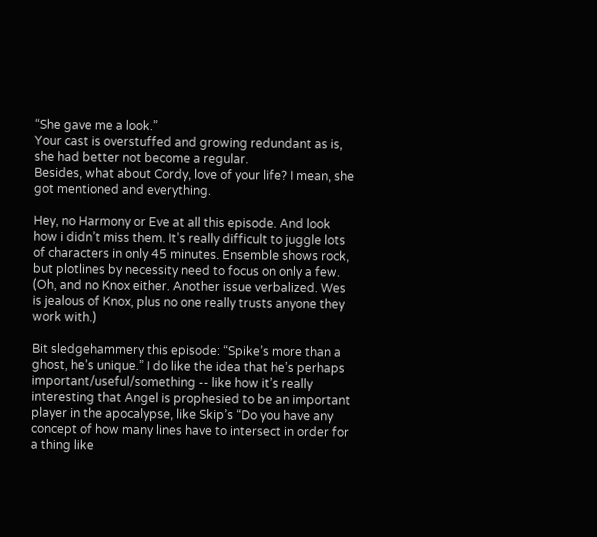“She gave me a look.”
Your cast is overstuffed and growing redundant as is, she had better not become a regular.
Besides, what about Cordy, love of your life? I mean, she got mentioned and everything.

Hey, no Harmony or Eve at all this episode. And look how i didn’t miss them. It’s really difficult to juggle lots of characters in only 45 minutes. Ensemble shows rock, but plotlines by necessity need to focus on only a few. (Oh, and no Knox either. Another issue verbalized. Wes is jealous of Knox, plus no one really trusts anyone they work with.)

Bit sledgehammery this episode: “Spike’s more than a ghost, he’s unique.” I do like the idea that he’s perhaps important/useful/something -- like how it’s really interesting that Angel is prophesied to be an important player in the apocalypse, like Skip’s “Do you have any concept of how many lines have to intersect in order for a thing like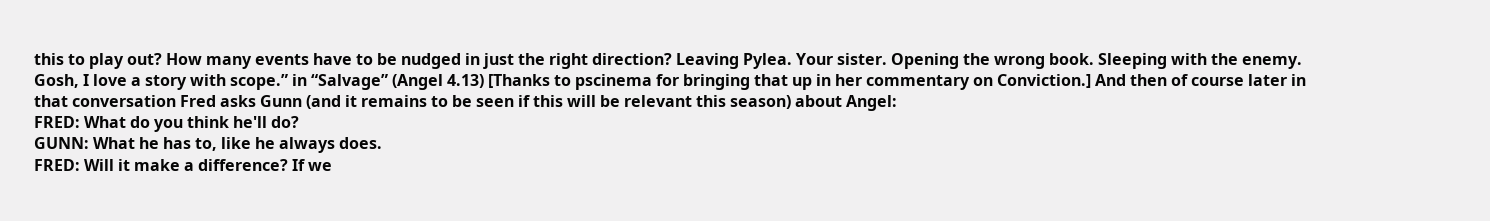this to play out? How many events have to be nudged in just the right direction? Leaving Pylea. Your sister. Opening the wrong book. Sleeping with the enemy. Gosh, I love a story with scope.” in “Salvage” (Angel 4.13) [Thanks to pscinema for bringing that up in her commentary on Conviction.] And then of course later in that conversation Fred asks Gunn (and it remains to be seen if this will be relevant this season) about Angel:
FRED: What do you think he'll do?
GUNN: What he has to, like he always does.
FRED: Will it make a difference? If we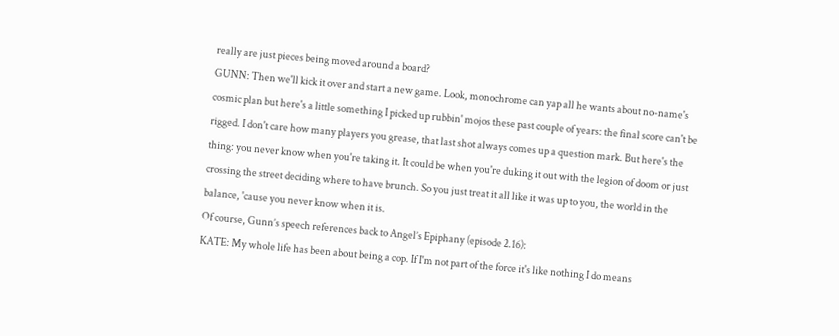really are just pieces being moved around a board?
GUNN: Then we'll kick it over and start a new game. Look, monochrome can yap all he wants about no-name's cosmic plan but here's a little something I picked up rubbin' mojos these past couple of years: the final score can't be rigged. I don't care how many players you grease, that last shot always comes up a question mark. But here's the thing: you never know when you're taking it. It could be when you're duking it out with the legion of doom or just crossing the street deciding where to have brunch. So you just treat it all like it was up to you, the world in the balance, 'cause you never know when it is.
Of course, Gunn’s speech references back to Angel’s Epiphany (episode 2.16):
KATE: My whole life has been about being a cop. If I'm not part of the force it's like nothing I do means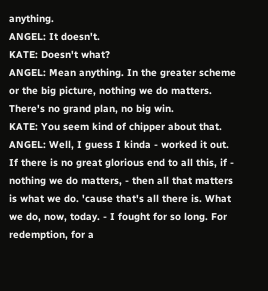anything.
ANGEL: It doesn't.
KATE: Doesn't what?
ANGEL: Mean anything. In the greater scheme or the big picture, nothing we do matters. There's no grand plan, no big win.
KATE: You seem kind of chipper about that.
ANGEL: Well, I guess I kinda - worked it out. If there is no great glorious end to all this, if - nothing we do matters, - then all that matters is what we do. 'cause that's all there is. What we do, now, today. - I fought for so long. For redemption, for a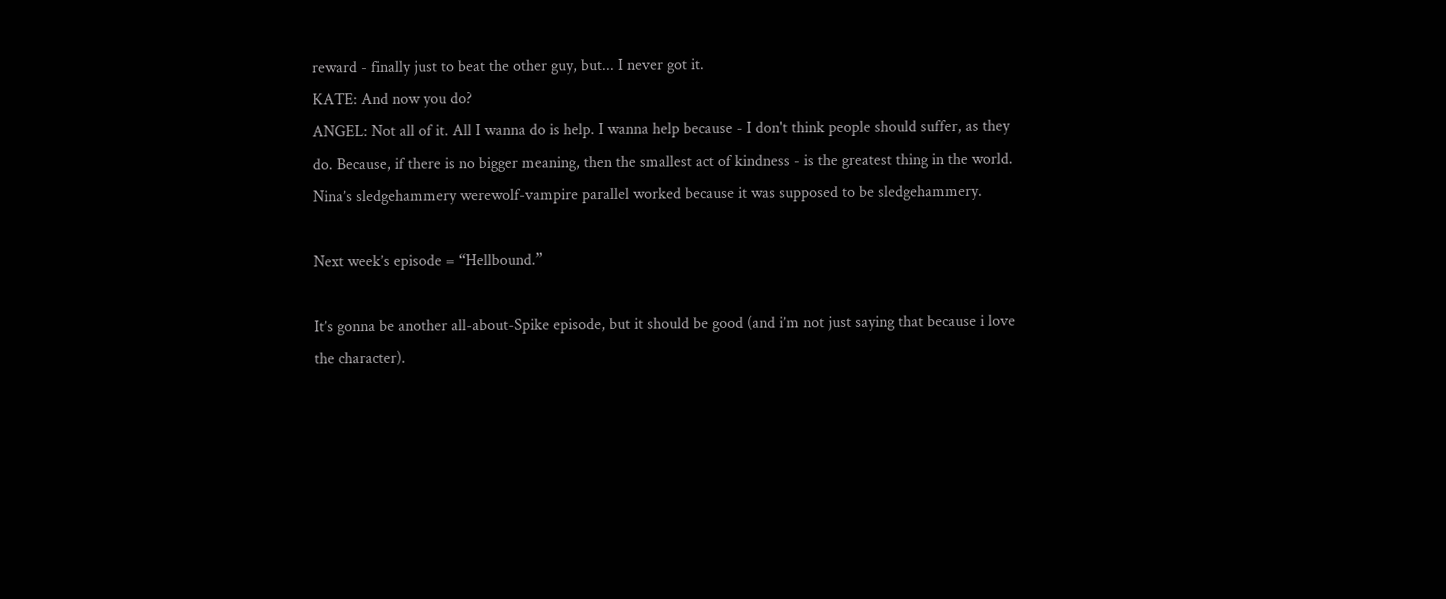reward - finally just to beat the other guy, but... I never got it.
KATE: And now you do?
ANGEL: Not all of it. All I wanna do is help. I wanna help because - I don't think people should suffer, as they do. Because, if there is no bigger meaning, then the smallest act of kindness - is the greatest thing in the world.
Nina’s sledgehammery werewolf-vampire parallel worked because it was supposed to be sledgehammery.

Next week’s episode = “Hellbound.”

It’s gonna be another all-about-Spike episode, but it should be good (and i’m not just saying that because i love the character).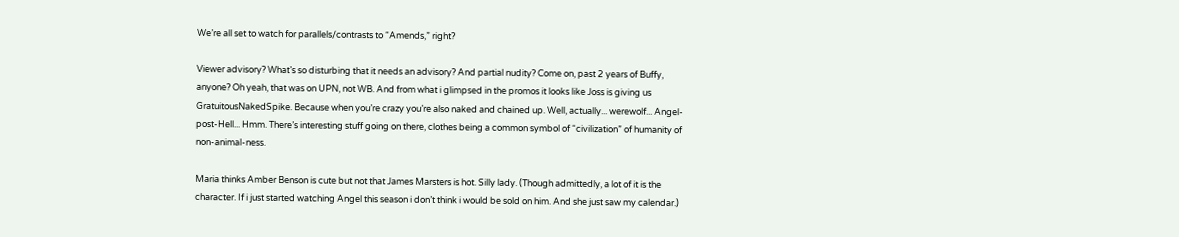We’re all set to watch for parallels/contrasts to “Amends,” right?

Viewer advisory? What’s so disturbing that it needs an advisory? And partial nudity? Come on, past 2 years of Buffy, anyone? Oh yeah, that was on UPN, not WB. And from what i glimpsed in the promos it looks like Joss is giving us GratuitousNakedSpike. Because when you’re crazy you’re also naked and chained up. Well, actually... werewolf... Angel-post-Hell... Hmm. There’s interesting stuff going on there, clothes being a common symbol of “civilization” of humanity of non-animal-ness.

Maria thinks Amber Benson is cute but not that James Marsters is hot. Silly lady. (Though admittedly, a lot of it is the character. If i just started watching Angel this season i don’t think i would be sold on him. And she just saw my calendar.)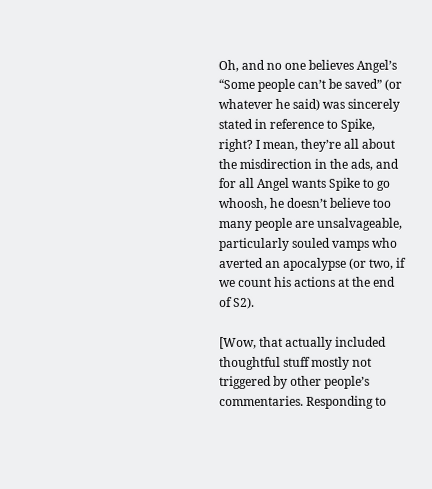Oh, and no one believes Angel’s “Some people can’t be saved” (or whatever he said) was sincerely stated in reference to Spike, right? I mean, they’re all about the misdirection in the ads, and for all Angel wants Spike to go whoosh, he doesn’t believe too many people are unsalvageable, particularly souled vamps who averted an apocalypse (or two, if we count his actions at the end of S2).

[Wow, that actually included thoughtful stuff mostly not triggered by other people’s commentaries. Responding to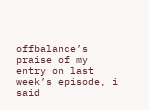offbalance’s praise of my entry on last week’s episode, i said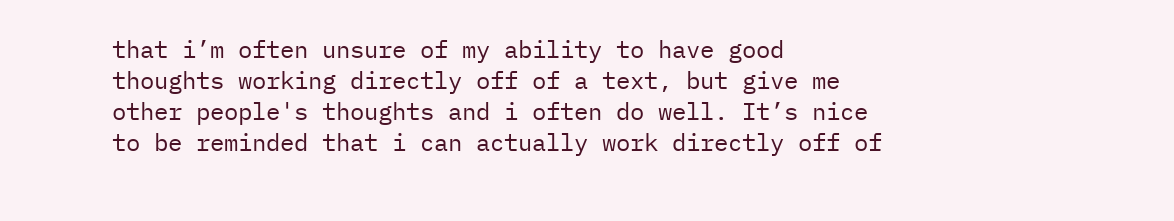that i’m often unsure of my ability to have good thoughts working directly off of a text, but give me other people's thoughts and i often do well. It’s nice to be reminded that i can actually work directly off of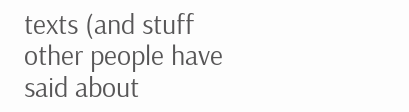texts (and stuff other people have said about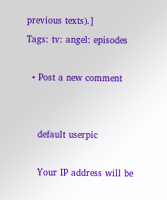previous texts).]
Tags: tv: angel: episodes

  • Post a new comment


    default userpic

    Your IP address will be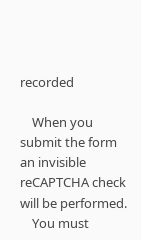recorded

    When you submit the form an invisible reCAPTCHA check will be performed.
    You must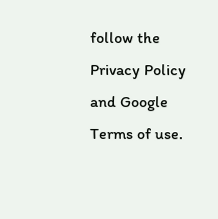follow the Privacy Policy and Google Terms of use.